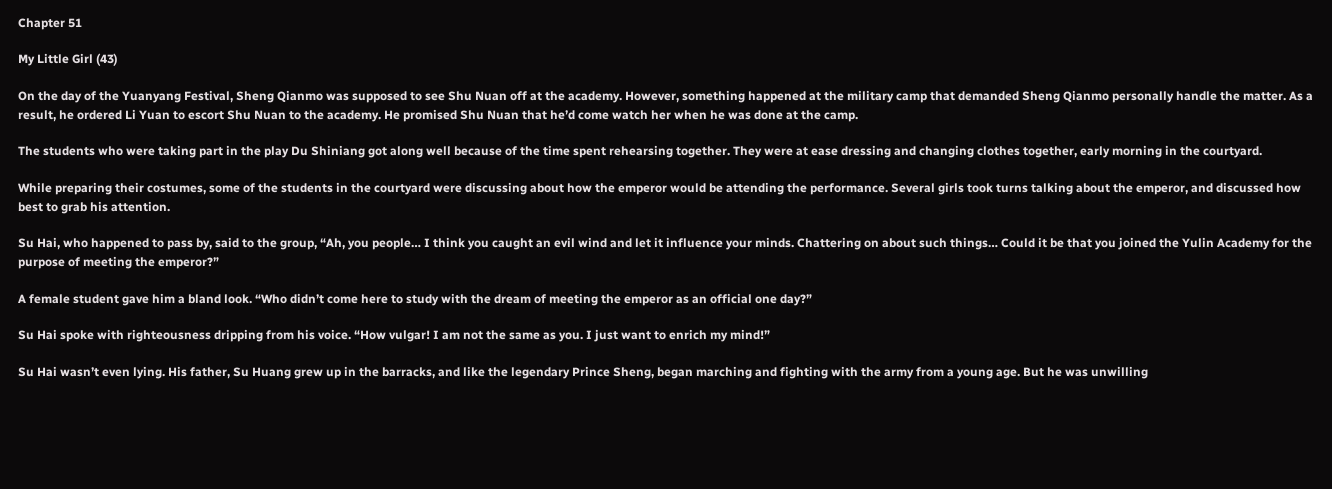Chapter 51

My Little Girl (43)

On the day of the Yuanyang Festival, Sheng Qianmo was supposed to see Shu Nuan off at the academy. However, something happened at the military camp that demanded Sheng Qianmo personally handle the matter. As a result, he ordered Li Yuan to escort Shu Nuan to the academy. He promised Shu Nuan that he’d come watch her when he was done at the camp.

The students who were taking part in the play Du Shiniang got along well because of the time spent rehearsing together. They were at ease dressing and changing clothes together, early morning in the courtyard.

While preparing their costumes, some of the students in the courtyard were discussing about how the emperor would be attending the performance. Several girls took turns talking about the emperor, and discussed how best to grab his attention.

Su Hai, who happened to pass by, said to the group, “Ah, you people… I think you caught an evil wind and let it influence your minds. Chattering on about such things… Could it be that you joined the Yulin Academy for the purpose of meeting the emperor?”

A female student gave him a bland look. “Who didn’t come here to study with the dream of meeting the emperor as an official one day?”

Su Hai spoke with righteousness dripping from his voice. “How vulgar! I am not the same as you. I just want to enrich my mind!”

Su Hai wasn’t even lying. His father, Su Huang grew up in the barracks, and like the legendary Prince Sheng, began marching and fighting with the army from a young age. But he was unwilling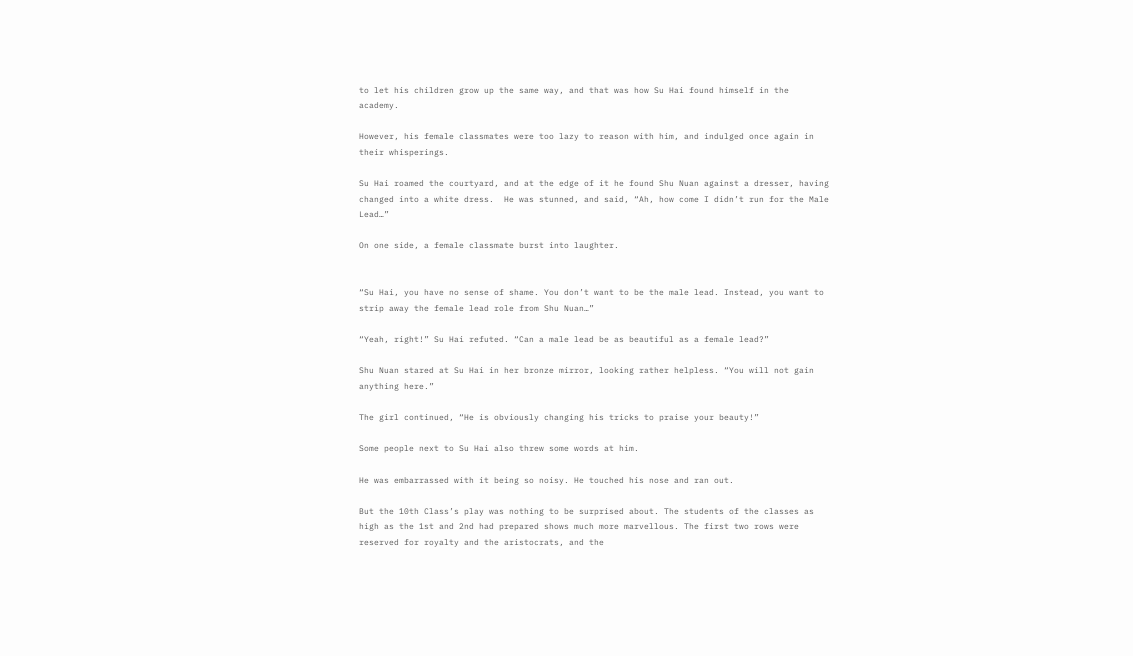to let his children grow up the same way, and that was how Su Hai found himself in the academy.

However, his female classmates were too lazy to reason with him, and indulged once again in their whisperings.

Su Hai roamed the courtyard, and at the edge of it he found Shu Nuan against a dresser, having changed into a white dress.  He was stunned, and said, “Ah, how come I didn’t run for the Male Lead…”

On one side, a female classmate burst into laughter.


“Su Hai, you have no sense of shame. You don’t want to be the male lead. Instead, you want to strip away the female lead role from Shu Nuan…”

“Yeah, right!” Su Hai refuted. “Can a male lead be as beautiful as a female lead?”

Shu Nuan stared at Su Hai in her bronze mirror, looking rather helpless. “You will not gain anything here.”

The girl continued, “He is obviously changing his tricks to praise your beauty!”

Some people next to Su Hai also threw some words at him.

He was embarrassed with it being so noisy. He touched his nose and ran out.

But the 10th Class’s play was nothing to be surprised about. The students of the classes as high as the 1st and 2nd had prepared shows much more marvellous. The first two rows were reserved for royalty and the aristocrats, and the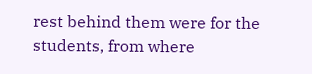rest behind them were for the students, from where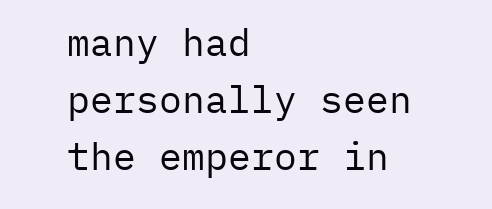many had personally seen the emperor in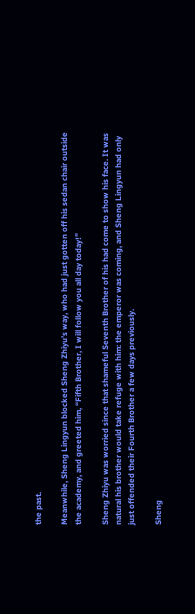the past.

Meanwhile, Sheng Lingyun blocked Sheng Zhiyu’s way, who had just gotten off his sedan chair outside the academy, and greeted him, “Fifth Brother, I will follow you all day today!”

Sheng Zhiyu was worried since that shameful Seventh Brother of his had come to show his face. It was natural his brother would take refuge with him: the emperor was coming, and Sheng Lingyun had only just offended their Fourth Brother a few days previously.

Sheng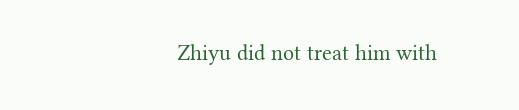Zhiyu did not treat him with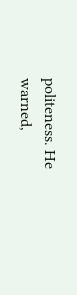politeness. He warned,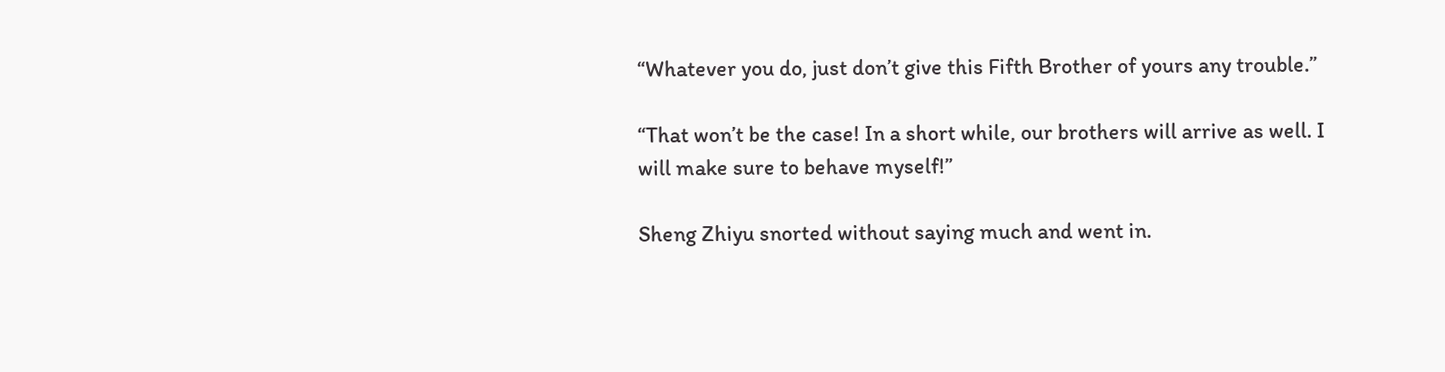“Whatever you do, just don’t give this Fifth Brother of yours any trouble.”

“That won’t be the case! In a short while, our brothers will arrive as well. I will make sure to behave myself!”

Sheng Zhiyu snorted without saying much and went in.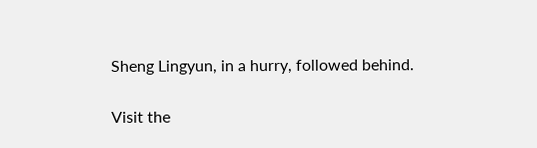Sheng Lingyun, in a hurry, followed behind.

Visit the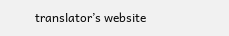translator’s website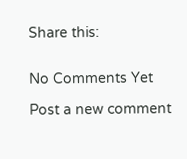Share this:


No Comments Yet

Post a new comment